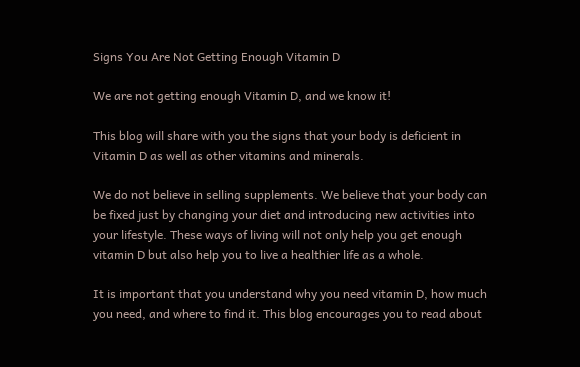Signs You Are Not Getting Enough Vitamin D

We are not getting enough Vitamin D, and we know it!

This blog will share with you the signs that your body is deficient in Vitamin D as well as other vitamins and minerals.

We do not believe in selling supplements. We believe that your body can be fixed just by changing your diet and introducing new activities into your lifestyle. These ways of living will not only help you get enough vitamin D but also help you to live a healthier life as a whole.

It is important that you understand why you need vitamin D, how much you need, and where to find it. This blog encourages you to read about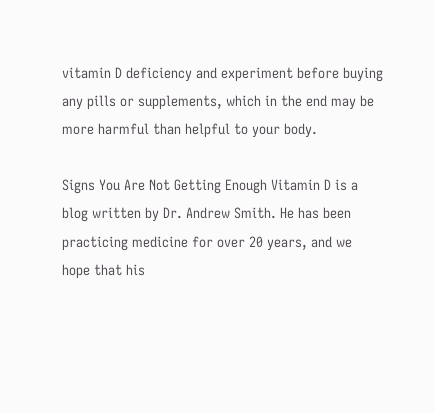vitamin D deficiency and experiment before buying any pills or supplements, which in the end may be more harmful than helpful to your body.

Signs You Are Not Getting Enough Vitamin D is a blog written by Dr. Andrew Smith. He has been practicing medicine for over 20 years, and we hope that his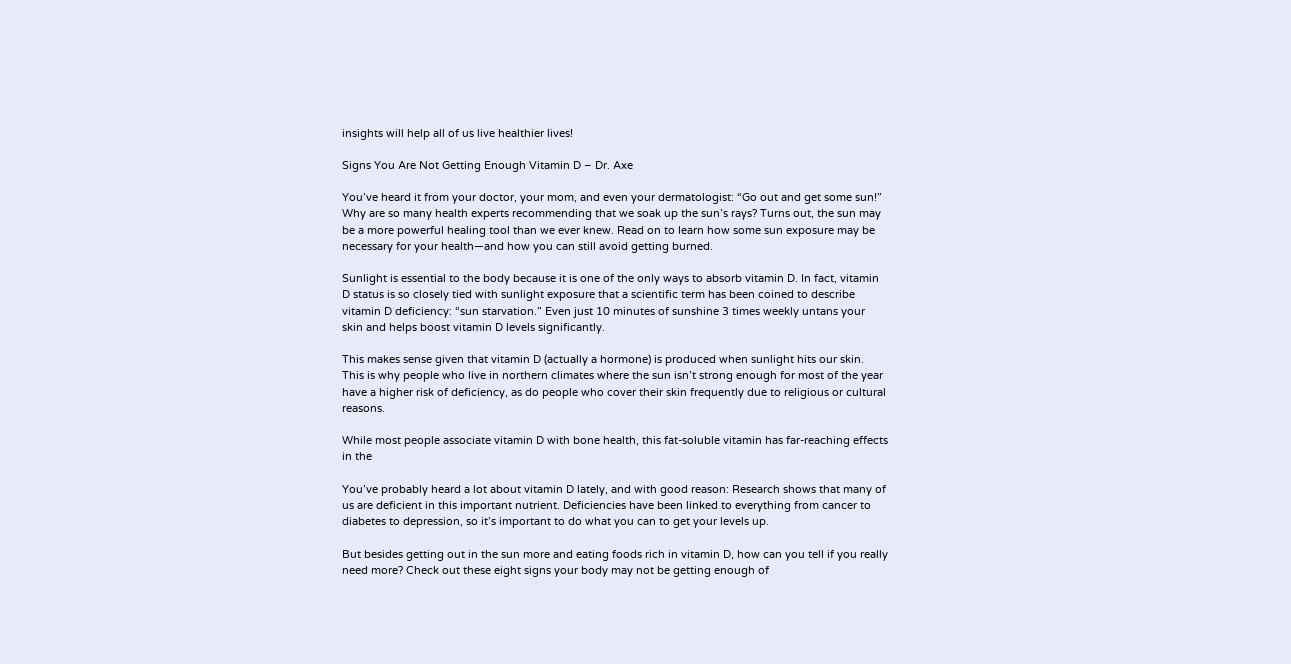insights will help all of us live healthier lives!

Signs You Are Not Getting Enough Vitamin D – Dr. Axe

You’ve heard it from your doctor, your mom, and even your dermatologist: “Go out and get some sun!” Why are so many health experts recommending that we soak up the sun’s rays? Turns out, the sun may be a more powerful healing tool than we ever knew. Read on to learn how some sun exposure may be necessary for your health—and how you can still avoid getting burned.

Sunlight is essential to the body because it is one of the only ways to absorb vitamin D. In fact, vitamin D status is so closely tied with sunlight exposure that a scientific term has been coined to describe vitamin D deficiency: “sun starvation.” Even just 10 minutes of sunshine 3 times weekly untans your skin and helps boost vitamin D levels significantly.

This makes sense given that vitamin D (actually a hormone) is produced when sunlight hits our skin. This is why people who live in northern climates where the sun isn’t strong enough for most of the year have a higher risk of deficiency, as do people who cover their skin frequently due to religious or cultural reasons.

While most people associate vitamin D with bone health, this fat-soluble vitamin has far-reaching effects in the

You’ve probably heard a lot about vitamin D lately, and with good reason: Research shows that many of us are deficient in this important nutrient. Deficiencies have been linked to everything from cancer to diabetes to depression, so it’s important to do what you can to get your levels up.

But besides getting out in the sun more and eating foods rich in vitamin D, how can you tell if you really need more? Check out these eight signs your body may not be getting enough of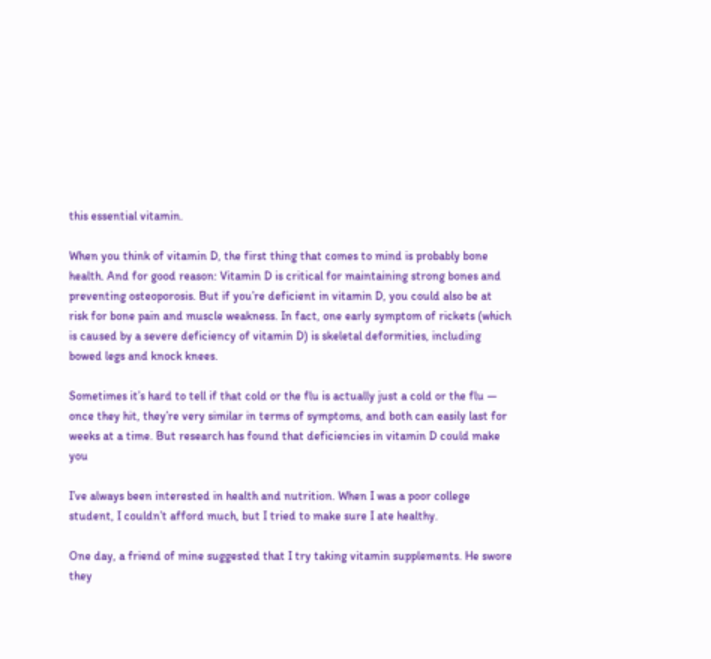this essential vitamin.

When you think of vitamin D, the first thing that comes to mind is probably bone health. And for good reason: Vitamin D is critical for maintaining strong bones and preventing osteoporosis. But if you’re deficient in vitamin D, you could also be at risk for bone pain and muscle weakness. In fact, one early symptom of rickets (which is caused by a severe deficiency of vitamin D) is skeletal deformities, including bowed legs and knock knees.

Sometimes it’s hard to tell if that cold or the flu is actually just a cold or the flu — once they hit, they’re very similar in terms of symptoms, and both can easily last for weeks at a time. But research has found that deficiencies in vitamin D could make you

I’ve always been interested in health and nutrition. When I was a poor college student, I couldn’t afford much, but I tried to make sure I ate healthy.

One day, a friend of mine suggested that I try taking vitamin supplements. He swore they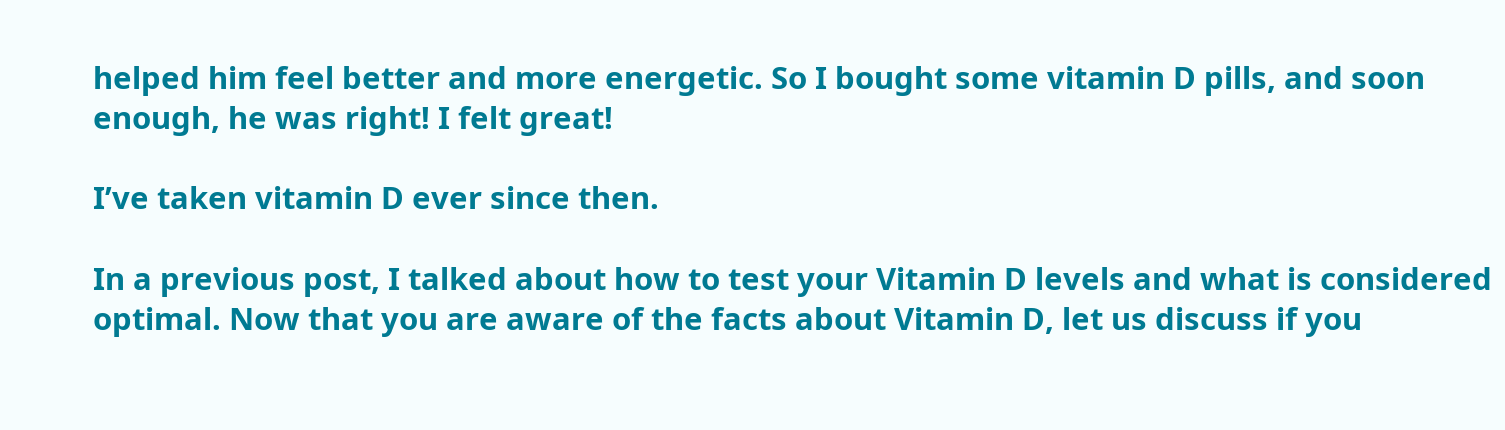helped him feel better and more energetic. So I bought some vitamin D pills, and soon enough, he was right! I felt great!

I’ve taken vitamin D ever since then.

In a previous post, I talked about how to test your Vitamin D levels and what is considered optimal. Now that you are aware of the facts about Vitamin D, let us discuss if you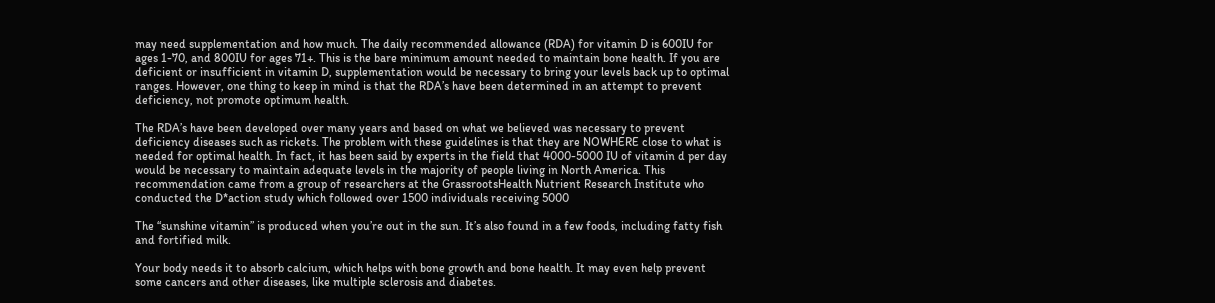may need supplementation and how much. The daily recommended allowance (RDA) for vitamin D is 600IU for ages 1-70, and 800IU for ages 71+. This is the bare minimum amount needed to maintain bone health. If you are deficient or insufficient in vitamin D, supplementation would be necessary to bring your levels back up to optimal ranges. However, one thing to keep in mind is that the RDA’s have been determined in an attempt to prevent deficiency, not promote optimum health.

The RDA’s have been developed over many years and based on what we believed was necessary to prevent deficiency diseases such as rickets. The problem with these guidelines is that they are NOWHERE close to what is needed for optimal health. In fact, it has been said by experts in the field that 4000-5000 IU of vitamin d per day would be necessary to maintain adequate levels in the majority of people living in North America. This recommendation came from a group of researchers at the GrassrootsHealth Nutrient Research Institute who conducted the D*action study which followed over 1500 individuals receiving 5000

The “sunshine vitamin” is produced when you’re out in the sun. It’s also found in a few foods, including fatty fish and fortified milk.

Your body needs it to absorb calcium, which helps with bone growth and bone health. It may even help prevent some cancers and other diseases, like multiple sclerosis and diabetes.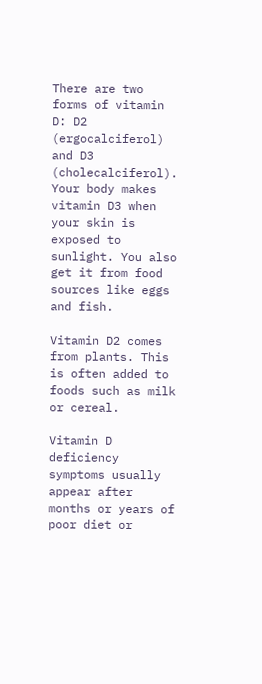There are two forms of vitamin D: D2 (ergocalciferol) and D3 (cholecalciferol). Your body makes vitamin D3 when your skin is exposed to sunlight. You also get it from food sources like eggs and fish.

Vitamin D2 comes from plants. This is often added to foods such as milk or cereal.

Vitamin D deficiency symptoms usually appear after months or years of poor diet or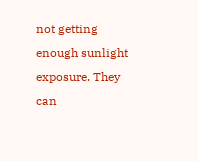not getting enough sunlight exposure. They can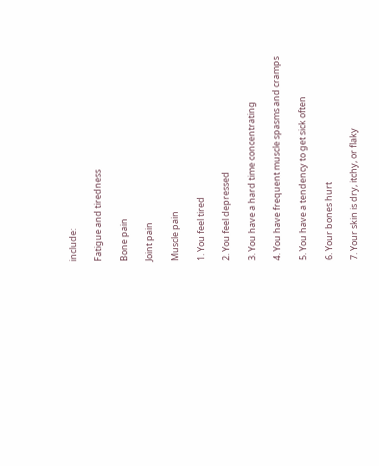include:

Fatigue and tiredness

Bone pain

Joint pain

Muscle pain

1. You feel tired

2. You feel depressed

3. You have a hard time concentrating

4. You have frequent muscle spasms and cramps

5. You have a tendency to get sick often

6. Your bones hurt

7. Your skin is dry, itchy, or flaky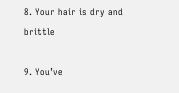8. Your hair is dry and brittle

9. You’ve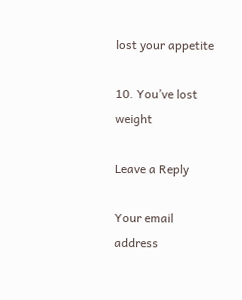lost your appetite

10. You’ve lost weight

Leave a Reply

Your email address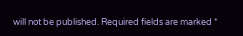will not be published. Required fields are marked *